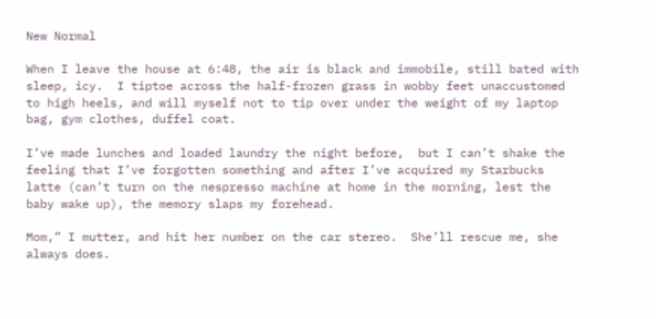New Normal

When I leave the house at 6:48, the air is black and immobile, still bated with sleep, icy.  I tiptoe across the half-frozen grass in wobby feet unaccustomed to high heels, and will myself not to tip over under the weight of my laptop bag, gym clothes, duffel coat.

I’ve made lunches and loaded laundry the night before,  but I can’t shake the feeling that I’ve forgotten something and after I’ve acquired my Starbucks latte (can’t turn on the nespresso machine at home in the morning, lest the baby wake up), the memory slaps my forehead.

Mom,” I mutter, and hit her number on the car stereo.  She’ll rescue me, she always does.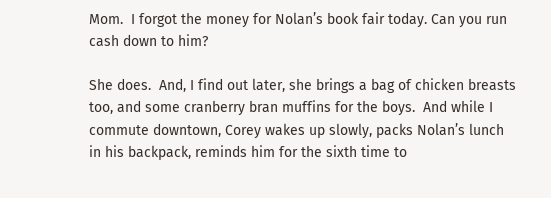Mom.  I forgot the money for Nolan’s book fair today. Can you run cash down to him?

She does.  And, I find out later, she brings a bag of chicken breasts too, and some cranberry bran muffins for the boys.  And while I commute downtown, Corey wakes up slowly, packs Nolan’s lunch in his backpack, reminds him for the sixth time to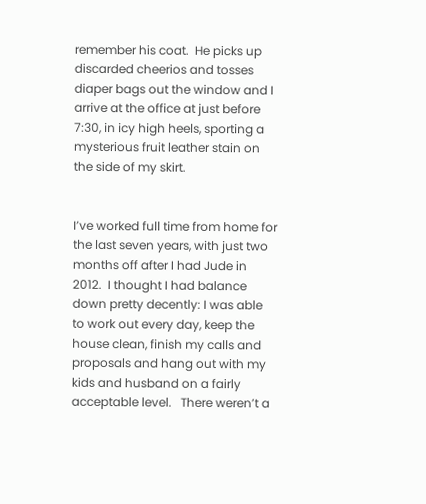remember his coat.  He picks up discarded cheerios and tosses diaper bags out the window and I arrive at the office at just before 7:30, in icy high heels, sporting a mysterious fruit leather stain on the side of my skirt.


I’ve worked full time from home for the last seven years, with just two months off after I had Jude in 2012.  I thought I had balance down pretty decently: I was able to work out every day, keep the house clean, finish my calls and proposals and hang out with my kids and husband on a fairly acceptable level.   There weren’t a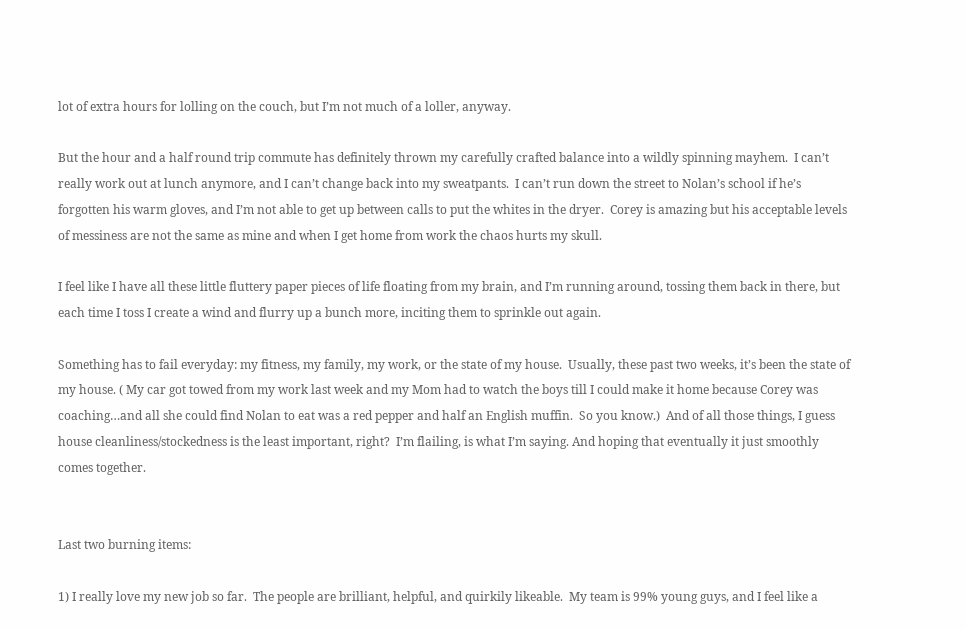lot of extra hours for lolling on the couch, but I’m not much of a loller, anyway.

But the hour and a half round trip commute has definitely thrown my carefully crafted balance into a wildly spinning mayhem.  I can’t really work out at lunch anymore, and I can’t change back into my sweatpants.  I can’t run down the street to Nolan’s school if he’s forgotten his warm gloves, and I’m not able to get up between calls to put the whites in the dryer.  Corey is amazing but his acceptable levels of messiness are not the same as mine and when I get home from work the chaos hurts my skull.

I feel like I have all these little fluttery paper pieces of life floating from my brain, and I’m running around, tossing them back in there, but each time I toss I create a wind and flurry up a bunch more, inciting them to sprinkle out again.

Something has to fail everyday: my fitness, my family, my work, or the state of my house.  Usually, these past two weeks, it’s been the state of my house. ( My car got towed from my work last week and my Mom had to watch the boys till I could make it home because Corey was coaching…and all she could find Nolan to eat was a red pepper and half an English muffin.  So you know.)  And of all those things, I guess house cleanliness/stockedness is the least important, right?  I’m flailing, is what I’m saying. And hoping that eventually it just smoothly comes together.


Last two burning items:

1) I really love my new job so far.  The people are brilliant, helpful, and quirkily likeable.  My team is 99% young guys, and I feel like a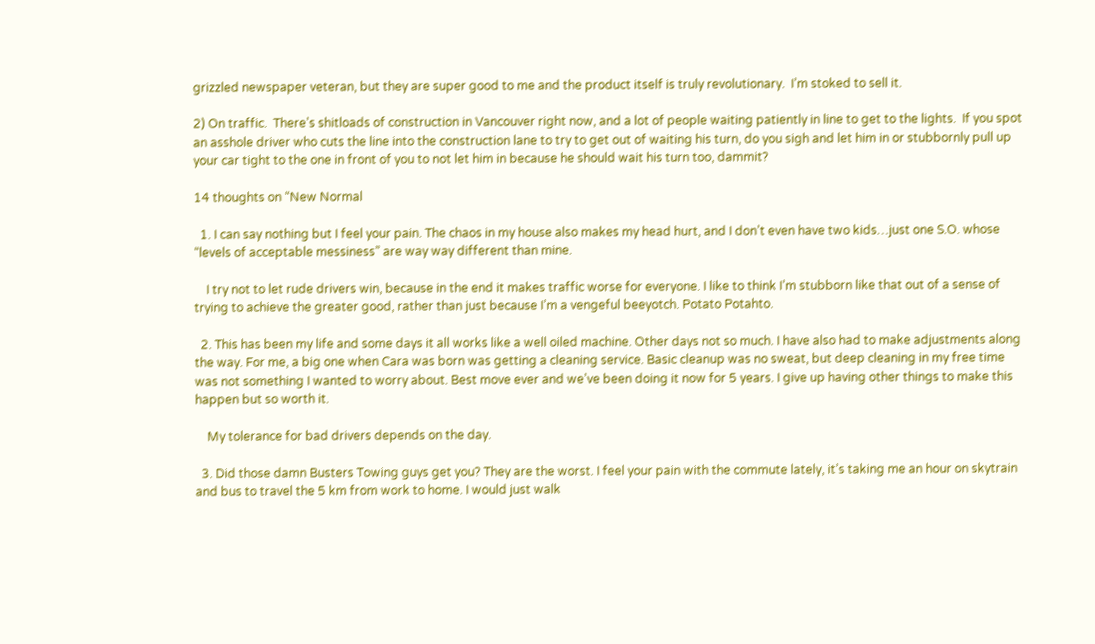grizzled newspaper veteran, but they are super good to me and the product itself is truly revolutionary.  I’m stoked to sell it.

2) On traffic.  There’s shitloads of construction in Vancouver right now, and a lot of people waiting patiently in line to get to the lights.  If you spot an asshole driver who cuts the line into the construction lane to try to get out of waiting his turn, do you sigh and let him in or stubbornly pull up your car tight to the one in front of you to not let him in because he should wait his turn too, dammit?

14 thoughts on “New Normal

  1. I can say nothing but I feel your pain. The chaos in my house also makes my head hurt, and I don’t even have two kids…just one S.O. whose “levels of acceptable messiness” are way way different than mine.

    I try not to let rude drivers win, because in the end it makes traffic worse for everyone. I like to think I’m stubborn like that out of a sense of trying to achieve the greater good, rather than just because I’m a vengeful beeyotch. Potato Potahto.

  2. This has been my life and some days it all works like a well oiled machine. Other days not so much. I have also had to make adjustments along the way. For me, a big one when Cara was born was getting a cleaning service. Basic cleanup was no sweat, but deep cleaning in my free time was not something I wanted to worry about. Best move ever and we’ve been doing it now for 5 years. I give up having other things to make this happen but so worth it.

    My tolerance for bad drivers depends on the day.

  3. Did those damn Busters Towing guys get you? They are the worst. I feel your pain with the commute lately, it’s taking me an hour on skytrain and bus to travel the 5 km from work to home. I would just walk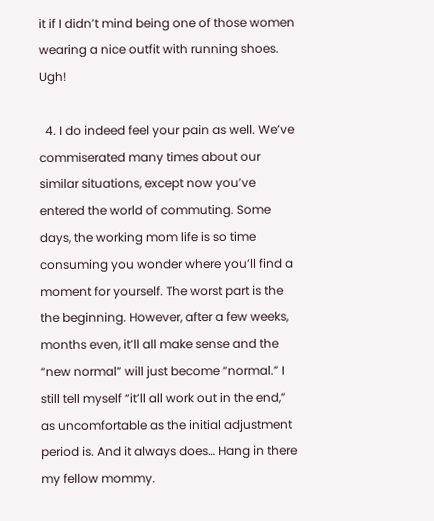it if I didn’t mind being one of those women wearing a nice outfit with running shoes. Ugh!

  4. I do indeed feel your pain as well. We’ve commiserated many times about our similar situations, except now you’ve entered the world of commuting. Some days, the working mom life is so time consuming you wonder where you’ll find a moment for yourself. The worst part is the the beginning. However, after a few weeks, months even, it’ll all make sense and the “new normal” will just become “normal.” I still tell myself “it’ll all work out in the end,” as uncomfortable as the initial adjustment period is. And it always does… Hang in there my fellow mommy.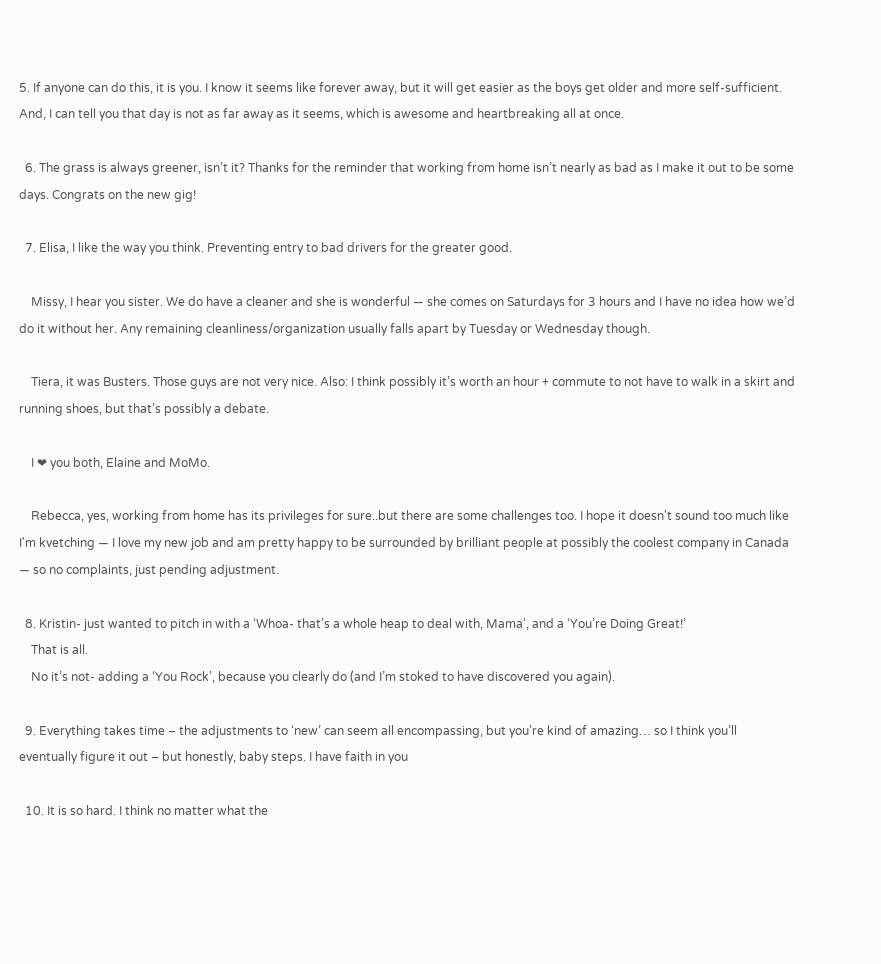5. If anyone can do this, it is you. I know it seems like forever away, but it will get easier as the boys get older and more self-sufficient. And, I can tell you that day is not as far away as it seems, which is awesome and heartbreaking all at once.

  6. The grass is always greener, isn’t it? Thanks for the reminder that working from home isn’t nearly as bad as I make it out to be some days. Congrats on the new gig!

  7. Elisa, I like the way you think. Preventing entry to bad drivers for the greater good.

    Missy, I hear you sister. We do have a cleaner and she is wonderful — she comes on Saturdays for 3 hours and I have no idea how we’d do it without her. Any remaining cleanliness/organization usually falls apart by Tuesday or Wednesday though.

    Tiera, it was Busters. Those guys are not very nice. Also: I think possibly it’s worth an hour + commute to not have to walk in a skirt and running shoes, but that’s possibly a debate.

    I ❤ you both, Elaine and MoMo.

    Rebecca, yes, working from home has its privileges for sure..but there are some challenges too. I hope it doesn't sound too much like I'm kvetching — I love my new job and am pretty happy to be surrounded by brilliant people at possibly the coolest company in Canada — so no complaints, just pending adjustment.

  8. Kristin- just wanted to pitch in with a ‘Whoa- that’s a whole heap to deal with, Mama’, and a ‘You’re Doing Great!’
    That is all.
    No it’s not- adding a ‘You Rock’, because you clearly do (and I’m stoked to have discovered you again).

  9. Everything takes time – the adjustments to ‘new’ can seem all encompassing, but you’re kind of amazing… so I think you’ll eventually figure it out – but honestly, baby steps. I have faith in you

  10. It is so hard. I think no matter what the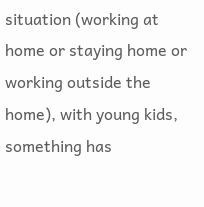situation (working at home or staying home or working outside the home), with young kids, something has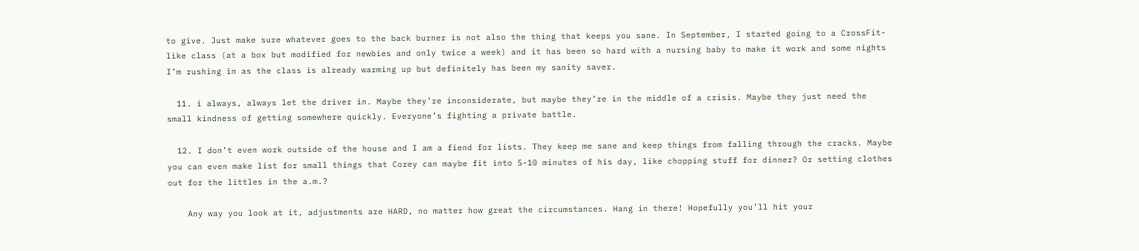to give. Just make sure whatever goes to the back burner is not also the thing that keeps you sane. In September, I started going to a CrossFit-like class (at a box but modified for newbies and only twice a week) and it has been so hard with a nursing baby to make it work and some nights I’m rushing in as the class is already warming up but definitely has been my sanity saver.

  11. i always, always let the driver in. Maybe they’re inconsiderate, but maybe they’re in the middle of a crisis. Maybe they just need the small kindness of getting somewhere quickly. Everyone’s fighting a private battle.

  12. I don’t even work outside of the house and I am a fiend for lists. They keep me sane and keep things from falling through the cracks. Maybe you can even make list for small things that Corey can maybe fit into 5-10 minutes of his day, like chopping stuff for dinner? Or setting clothes out for the littles in the a.m.?

    Any way you look at it, adjustments are HARD, no matter how great the circumstances. Hang in there! Hopefully you’ll hit your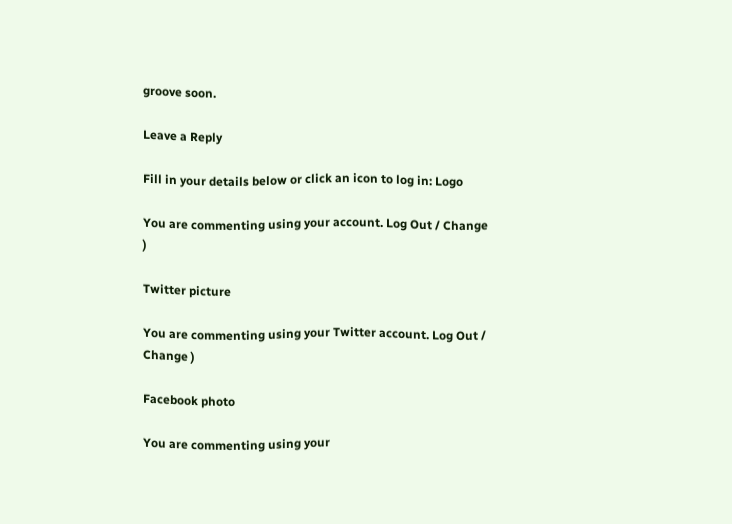groove soon.

Leave a Reply

Fill in your details below or click an icon to log in: Logo

You are commenting using your account. Log Out / Change )

Twitter picture

You are commenting using your Twitter account. Log Out / Change )

Facebook photo

You are commenting using your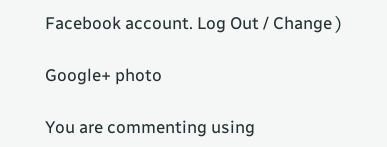Facebook account. Log Out / Change )

Google+ photo

You are commenting using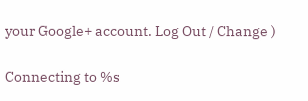your Google+ account. Log Out / Change )

Connecting to %s